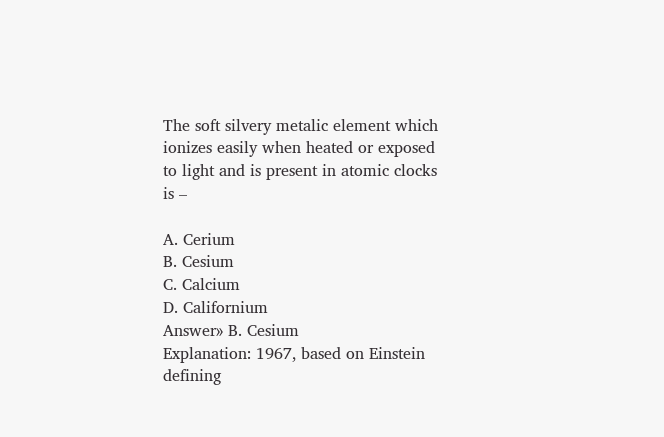The soft silvery metalic element which ionizes easily when heated or exposed to light and is present in atomic clocks is –

A. Cerium
B. Cesium
C. Calcium
D. Californium
Answer» B. Cesium
Explanation: 1967, based on Einstein defining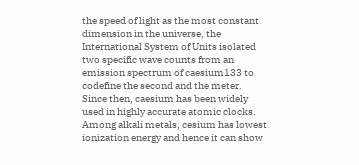the speed of light as the most constant dimension in the universe, the International System of Units isolated two specific wave counts from an emission spectrum of caesium133 to codefine the second and the meter. Since then, caesium has been widely used in highly accurate atomic clocks. Among alkali metals, cesium has lowest ionization energy and hence it can show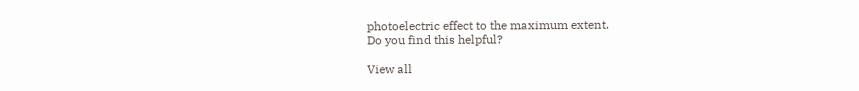photoelectric effect to the maximum extent.
Do you find this helpful?

View all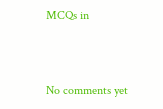MCQs in



No comments yet